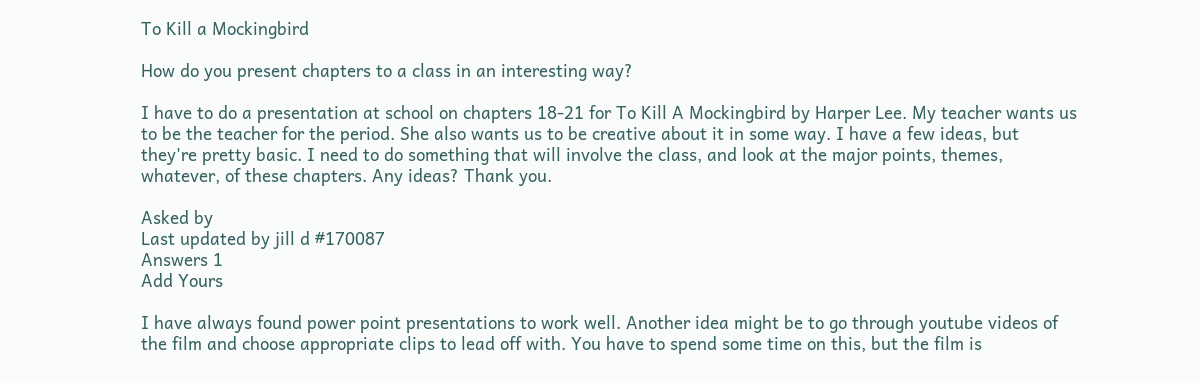To Kill a Mockingbird

How do you present chapters to a class in an interesting way?

I have to do a presentation at school on chapters 18-21 for To Kill A Mockingbird by Harper Lee. My teacher wants us to be the teacher for the period. She also wants us to be creative about it in some way. I have a few ideas, but they're pretty basic. I need to do something that will involve the class, and look at the major points, themes, whatever, of these chapters. Any ideas? Thank you.

Asked by
Last updated by jill d #170087
Answers 1
Add Yours

I have always found power point presentations to work well. Another idea might be to go through youtube videos of the film and choose appropriate clips to lead off with. You have to spend some time on this, but the film is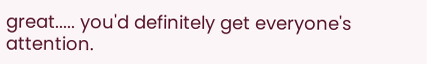great..... you'd definitely get everyone's attention.